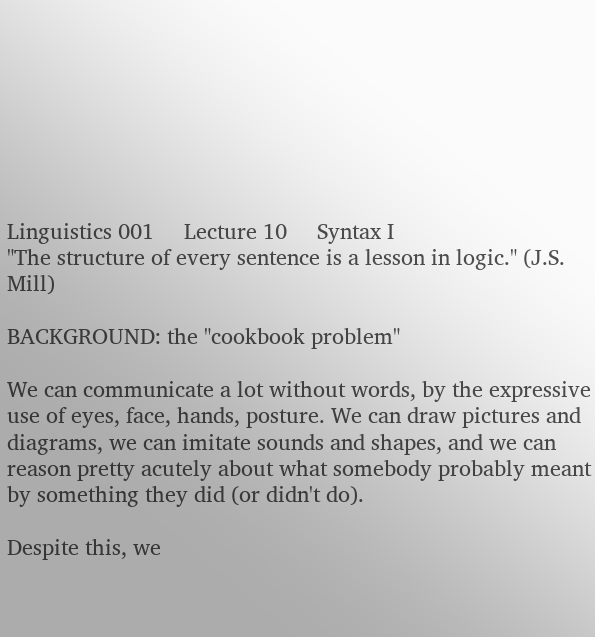Linguistics 001     Lecture 10     Syntax I
"The structure of every sentence is a lesson in logic." (J.S. Mill)

BACKGROUND: the "cookbook problem"

We can communicate a lot without words, by the expressive use of eyes, face, hands, posture. We can draw pictures and diagrams, we can imitate sounds and shapes, and we can reason pretty acutely about what somebody probably meant by something they did (or didn't do).

Despite this, we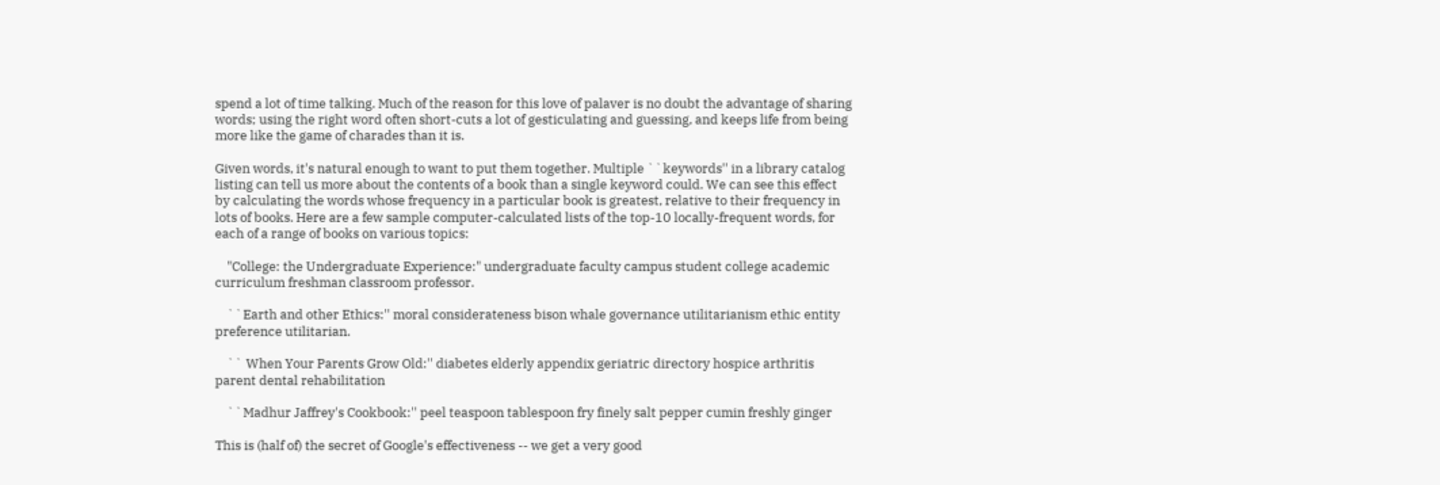spend a lot of time talking. Much of the reason for this love of palaver is no doubt the advantage of sharing words; using the right word often short-cuts a lot of gesticulating and guessing, and keeps life from being more like the game of charades than it is.

Given words, it's natural enough to want to put them together. Multiple ``keywords'' in a library catalog listing can tell us more about the contents of a book than a single keyword could. We can see this effect by calculating the words whose frequency in a particular book is greatest, relative to their frequency in lots of books. Here are a few sample computer-calculated lists of the top-10 locally-frequent words, for each of a range of books on various topics:

    "College: the Undergraduate Experience:" undergraduate faculty campus student college academic curriculum freshman classroom professor.

    ``Earth and other Ethics:'' moral considerateness bison whale governance utilitarianism ethic entity preference utilitarian.

    `` When Your Parents Grow Old:'' diabetes elderly appendix geriatric directory hospice arthritis parent dental rehabilitation

    ``Madhur Jaffrey's Cookbook:'' peel teaspoon tablespoon fry finely salt pepper cumin freshly ginger

This is (half of) the secret of Google's effectiveness -- we get a very good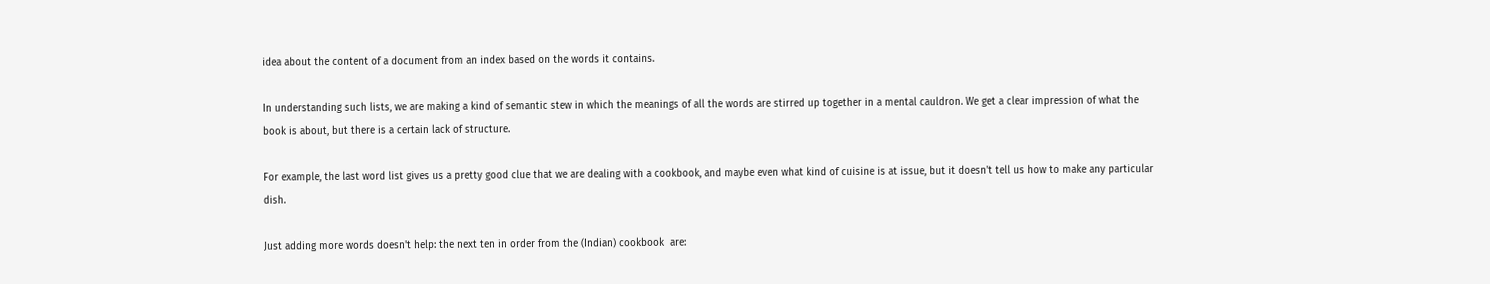idea about the content of a document from an index based on the words it contains.

In understanding such lists, we are making a kind of semantic stew in which the meanings of all the words are stirred up together in a mental cauldron. We get a clear impression of what the book is about, but there is a certain lack of structure.

For example, the last word list gives us a pretty good clue that we are dealing with a cookbook, and maybe even what kind of cuisine is at issue, but it doesn't tell us how to make any particular dish.

Just adding more words doesn't help: the next ten in order from the (Indian) cookbook  are: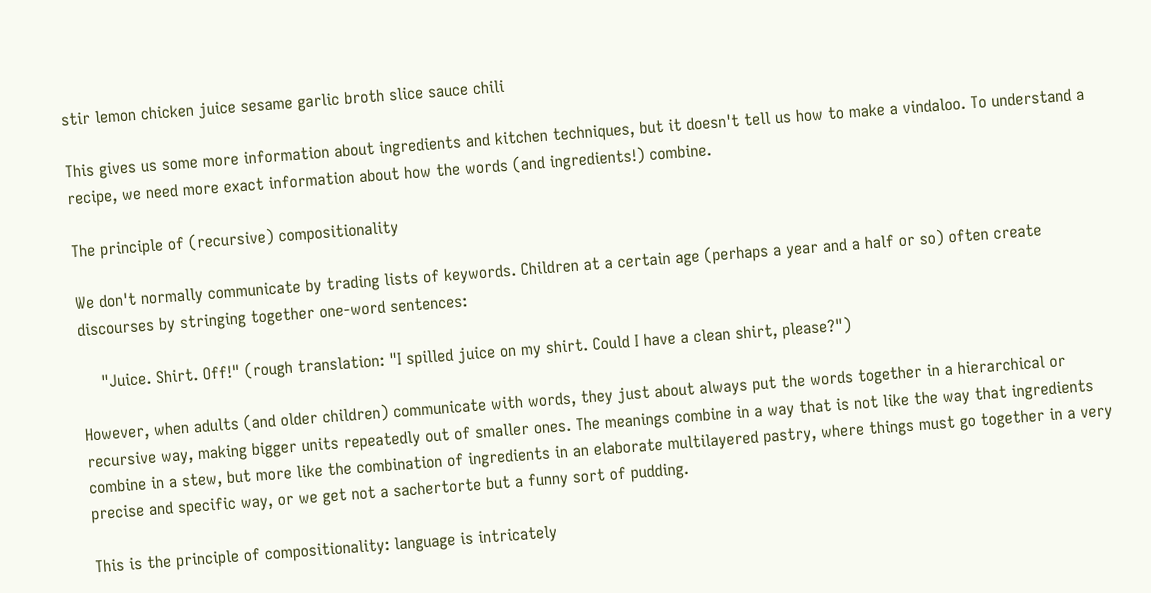stir lemon chicken juice sesame garlic broth slice sauce chili

This gives us some more information about ingredients and kitchen techniques, but it doesn't tell us how to make a vindaloo. To understand a recipe, we need more exact information about how the words (and ingredients!) combine.

The principle of (recursive) compositionality

We don't normally communicate by trading lists of keywords. Children at a certain age (perhaps a year and a half or so) often create discourses by stringing together one-word sentences:

    "Juice. Shirt. Off!" (rough translation: "I spilled juice on my shirt. Could I have a clean shirt, please?")

However, when adults (and older children) communicate with words, they just about always put the words together in a hierarchical or recursive way, making bigger units repeatedly out of smaller ones. The meanings combine in a way that is not like the way that ingredients combine in a stew, but more like the combination of ingredients in an elaborate multilayered pastry, where things must go together in a very precise and specific way, or we get not a sachertorte but a funny sort of pudding.

This is the principle of compositionality: language is intricately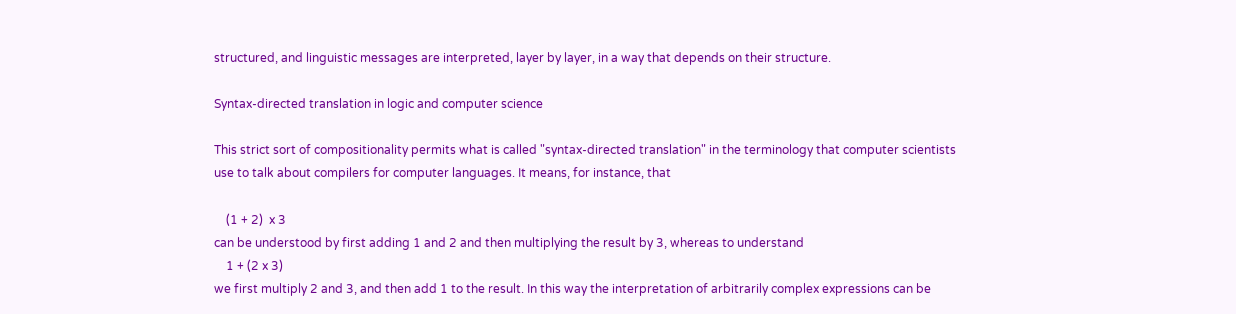structured, and linguistic messages are interpreted, layer by layer, in a way that depends on their structure.

Syntax-directed translation in logic and computer science

This strict sort of compositionality permits what is called "syntax-directed translation" in the terminology that computer scientists use to talk about compilers for computer languages. It means, for instance, that

    (1 + 2)  x 3
can be understood by first adding 1 and 2 and then multiplying the result by 3, whereas to understand
    1 + (2 x 3)
we first multiply 2 and 3, and then add 1 to the result. In this way the interpretation of arbitrarily complex expressions can be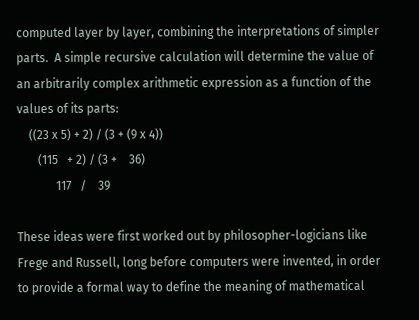computed layer by layer, combining the interpretations of simpler parts.  A simple recursive calculation will determine the value of an arbitrarily complex arithmetic expression as a function of the values of its parts:
    ((23 x 5) + 2) / (3 + (9 x 4))
       (115   + 2) / (3 +    36)
             117   /    39

These ideas were first worked out by philosopher-logicians like Frege and Russell, long before computers were invented, in order to provide a formal way to define the meaning of mathematical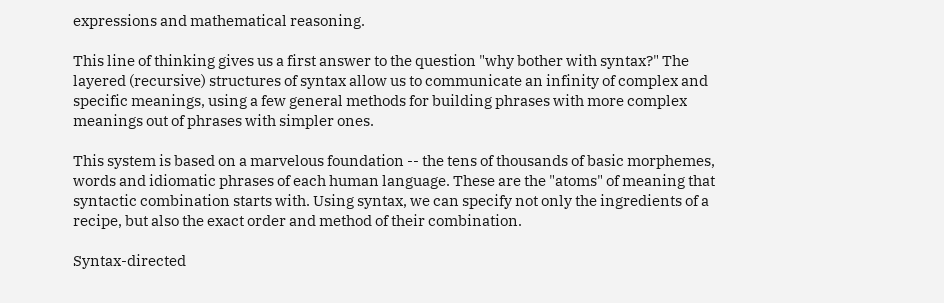expressions and mathematical reasoning.

This line of thinking gives us a first answer to the question "why bother with syntax?" The layered (recursive) structures of syntax allow us to communicate an infinity of complex and specific meanings, using a few general methods for building phrases with more complex meanings out of phrases with simpler ones.

This system is based on a marvelous foundation -- the tens of thousands of basic morphemes, words and idiomatic phrases of each human language. These are the "atoms" of meaning that syntactic combination starts with. Using syntax, we can specify not only the ingredients of a recipe, but also the exact order and method of their combination.

Syntax-directed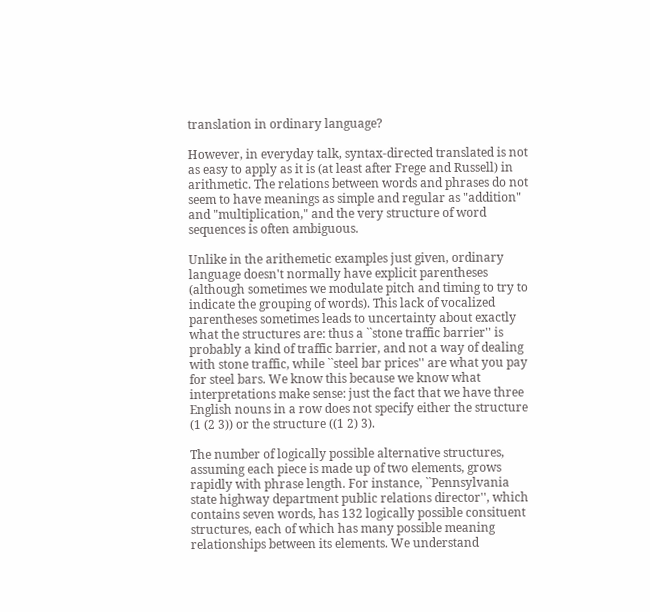translation in ordinary language?

However, in everyday talk, syntax-directed translated is not as easy to apply as it is (at least after Frege and Russell) in arithmetic. The relations between words and phrases do not seem to have meanings as simple and regular as "addition" and "multiplication," and the very structure of word sequences is often ambiguous.

Unlike in the arithemetic examples just given, ordinary language doesn't normally have explicit parentheses (although sometimes we modulate pitch and timing to try to indicate the grouping of words). This lack of vocalized parentheses sometimes leads to uncertainty about exactly what the structures are: thus a ``stone traffic barrier'' is probably a kind of traffic barrier, and not a way of dealing with stone traffic, while ``steel bar prices'' are what you pay for steel bars. We know this because we know what interpretations make sense: just the fact that we have three English nouns in a row does not specify either the structure (1 (2 3)) or the structure ((1 2) 3).

The number of logically possible alternative structures, assuming each piece is made up of two elements, grows rapidly with phrase length. For instance, ``Pennsylvania state highway department public relations director'', which contains seven words, has 132 logically possible consituent structures, each of which has many possible meaning relationships between its elements. We understand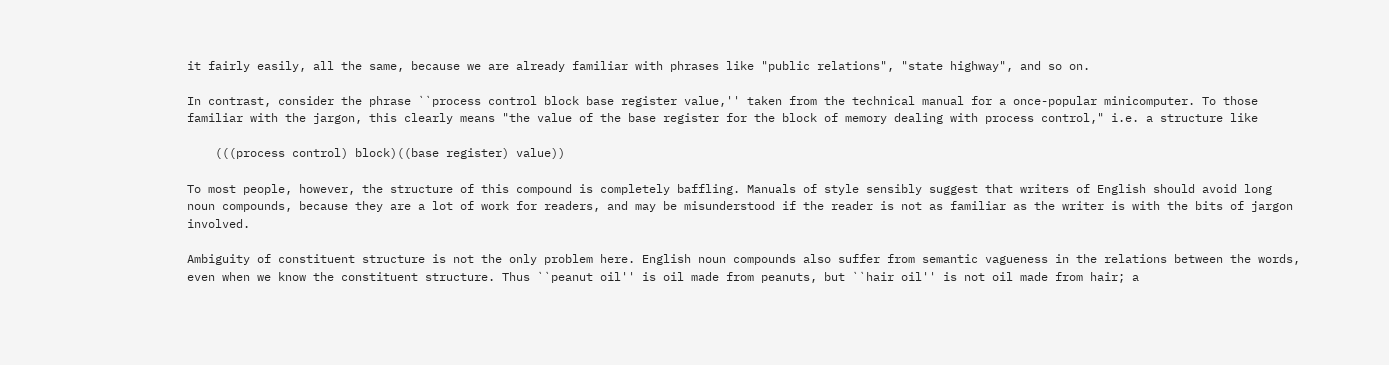it fairly easily, all the same, because we are already familiar with phrases like "public relations", "state highway", and so on.

In contrast, consider the phrase ``process control block base register value,'' taken from the technical manual for a once-popular minicomputer. To those familiar with the jargon, this clearly means "the value of the base register for the block of memory dealing with process control," i.e. a structure like

    (((process control) block)((base register) value))

To most people, however, the structure of this compound is completely baffling. Manuals of style sensibly suggest that writers of English should avoid long noun compounds, because they are a lot of work for readers, and may be misunderstood if the reader is not as familiar as the writer is with the bits of jargon involved.

Ambiguity of constituent structure is not the only problem here. English noun compounds also suffer from semantic vagueness in the relations between the words, even when we know the constituent structure. Thus ``peanut oil'' is oil made from peanuts, but ``hair oil'' is not oil made from hair; a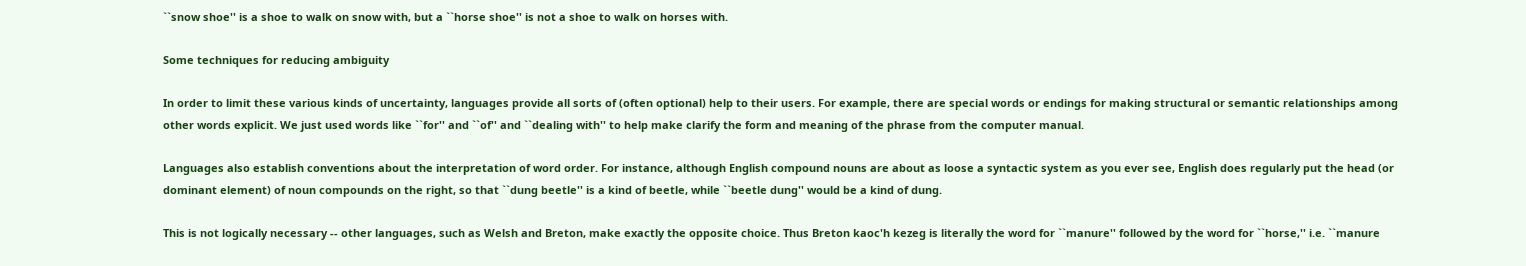``snow shoe'' is a shoe to walk on snow with, but a ``horse shoe'' is not a shoe to walk on horses with.

Some techniques for reducing ambiguity

In order to limit these various kinds of uncertainty, languages provide all sorts of (often optional) help to their users. For example, there are special words or endings for making structural or semantic relationships among other words explicit. We just used words like ``for'' and ``of'' and ``dealing with'' to help make clarify the form and meaning of the phrase from the computer manual.

Languages also establish conventions about the interpretation of word order. For instance, although English compound nouns are about as loose a syntactic system as you ever see, English does regularly put the head (or dominant element) of noun compounds on the right, so that ``dung beetle'' is a kind of beetle, while ``beetle dung'' would be a kind of dung.

This is not logically necessary -- other languages, such as Welsh and Breton, make exactly the opposite choice. Thus Breton kaoc'h kezeg is literally the word for ``manure'' followed by the word for ``horse,'' i.e. ``manure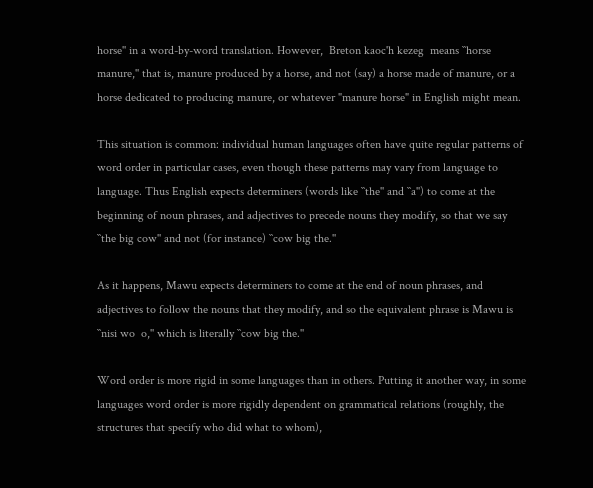horse'' in a word-by-word translation. However,  Breton kaoc'h kezeg  means ``horse manure,'' that is, manure produced by a horse, and not (say) a horse made of manure, or a horse dedicated to producing manure, or whatever "manure horse" in English might mean.

This situation is common: individual human languages often have quite regular patterns of word order in particular cases, even though these patterns may vary from language to language. Thus English expects determiners (words like ``the'' and ``a'') to come at the beginning of noun phrases, and adjectives to precede nouns they modify, so that we say ``the big cow'' and not (for instance) ``cow big the.''

As it happens, Mawu expects determiners to come at the end of noun phrases, and adjectives to follow the nouns that they modify, and so the equivalent phrase is Mawu is ``nisi wo  o,'' which is literally ``cow big the.''

Word order is more rigid in some languages than in others. Putting it another way, in some languages word order is more rigidly dependent on grammatical relations (roughly, the structures that specify who did what to whom),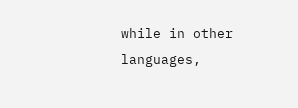while in other languages,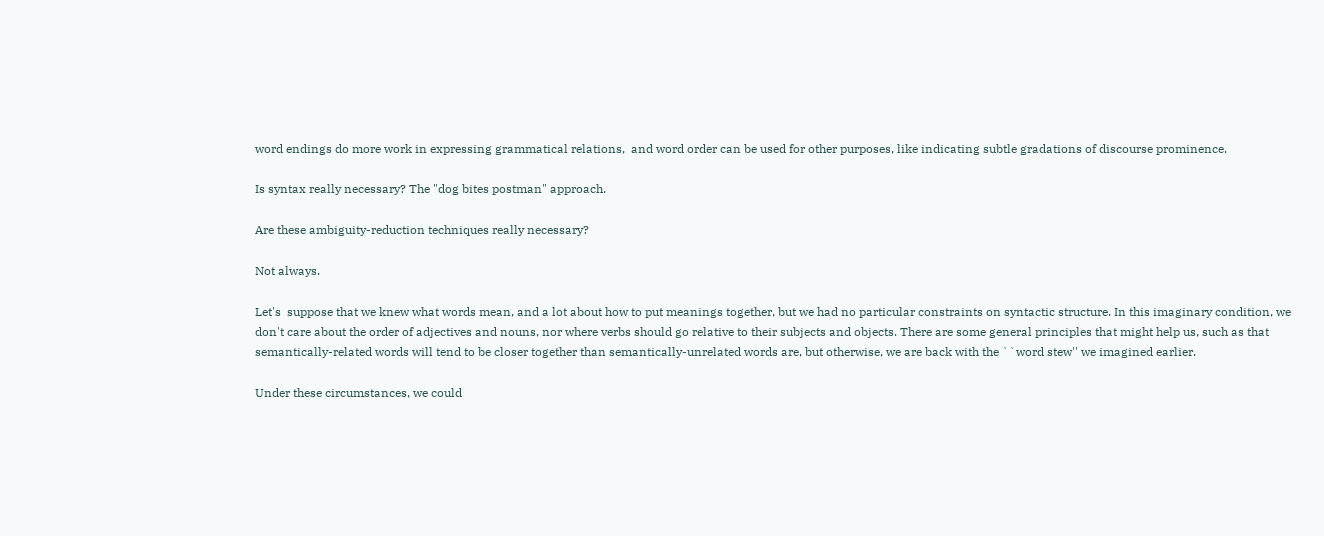word endings do more work in expressing grammatical relations,  and word order can be used for other purposes, like indicating subtle gradations of discourse prominence.

Is syntax really necessary? The "dog bites postman" approach.

Are these ambiguity-reduction techniques really necessary?

Not always.

Let's  suppose that we knew what words mean, and a lot about how to put meanings together, but we had no particular constraints on syntactic structure. In this imaginary condition, we don't care about the order of adjectives and nouns, nor where verbs should go relative to their subjects and objects. There are some general principles that might help us, such as that semantically-related words will tend to be closer together than semantically-unrelated words are, but otherwise, we are back with the ``word stew'' we imagined earlier.

Under these circumstances, we could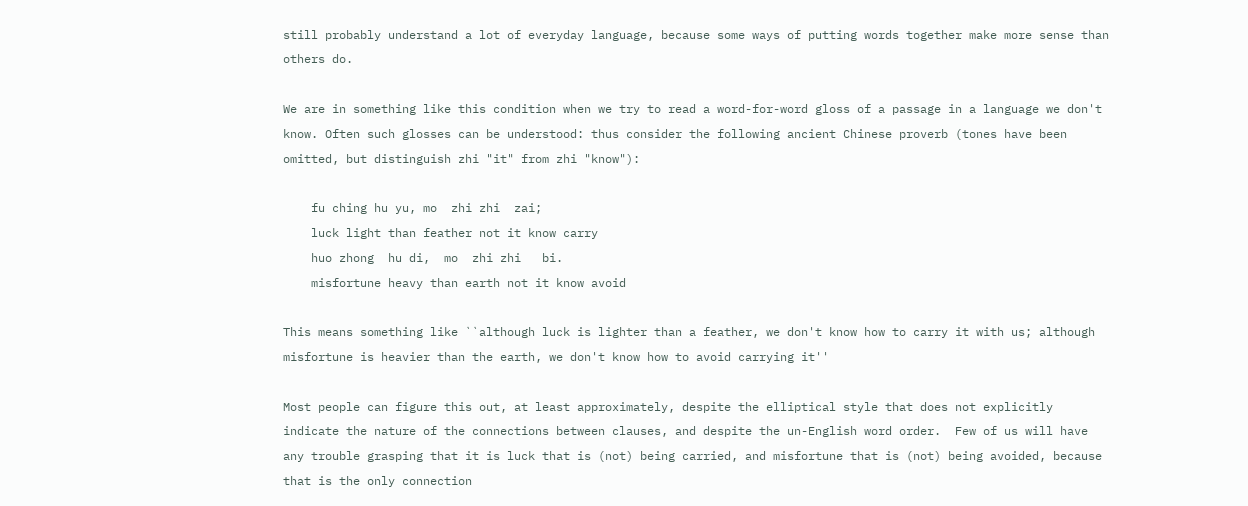still probably understand a lot of everyday language, because some ways of putting words together make more sense than others do.

We are in something like this condition when we try to read a word-for-word gloss of a passage in a language we don't know. Often such glosses can be understood: thus consider the following ancient Chinese proverb (tones have been omitted, but distinguish zhi "it" from zhi "know"):

    fu ching hu yu, mo  zhi zhi  zai;
    luck light than feather not it know carry
    huo zhong  hu di,  mo  zhi zhi   bi.
    misfortune heavy than earth not it know avoid

This means something like ``although luck is lighter than a feather, we don't know how to carry it with us; although misfortune is heavier than the earth, we don't know how to avoid carrying it''

Most people can figure this out, at least approximately, despite the elliptical style that does not explicitly indicate the nature of the connections between clauses, and despite the un-English word order.  Few of us will have any trouble grasping that it is luck that is (not) being carried, and misfortune that is (not) being avoided, because that is the only connection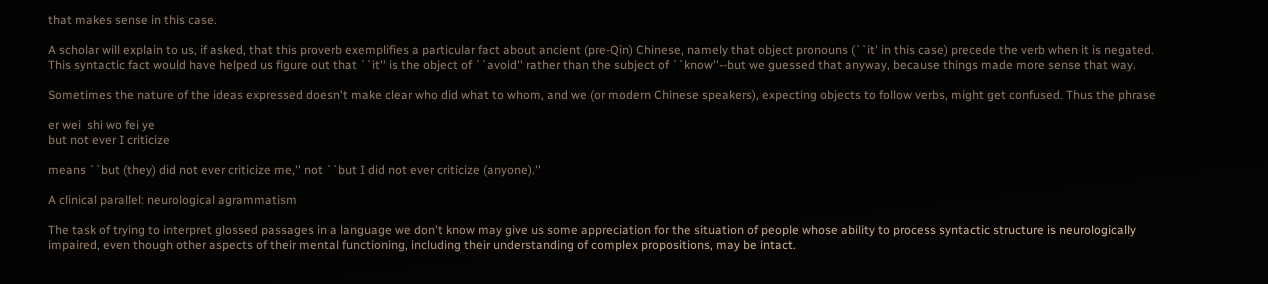that makes sense in this case.

A scholar will explain to us, if asked, that this proverb exemplifies a particular fact about ancient (pre-Qin) Chinese, namely that object pronouns (``it' in this case) precede the verb when it is negated. This syntactic fact would have helped us figure out that ``it'' is the object of ``avoid'' rather than the subject of ``know''--but we guessed that anyway, because things made more sense that way.

Sometimes the nature of the ideas expressed doesn't make clear who did what to whom, and we (or modern Chinese speakers), expecting objects to follow verbs, might get confused. Thus the phrase

er wei  shi wo fei ye
but not ever I criticize

means ``but (they) did not ever criticize me,'' not ``but I did not ever criticize (anyone).''

A clinical parallel: neurological agrammatism

The task of trying to interpret glossed passages in a language we don't know may give us some appreciation for the situation of people whose ability to process syntactic structure is neurologically impaired, even though other aspects of their mental functioning, including their understanding of complex propositions, may be intact.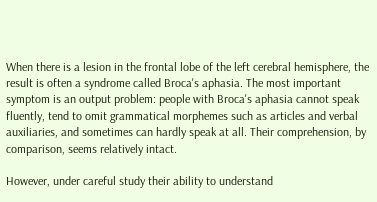When there is a lesion in the frontal lobe of the left cerebral hemisphere, the result is often a syndrome called Broca's aphasia. The most important symptom is an output problem: people with Broca's aphasia cannot speak fluently, tend to omit grammatical morphemes such as articles and verbal auxiliaries, and sometimes can hardly speak at all. Their comprehension, by comparison, seems relatively intact.

However, under careful study their ability to understand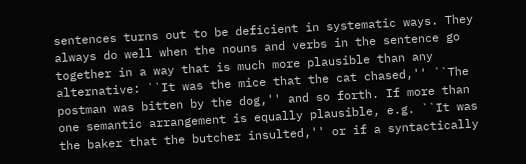sentences turns out to be deficient in systematic ways. They always do well when the nouns and verbs in the sentence go together in a way that is much more plausible than any alternative: ``It was the mice that the cat chased,'' ``The postman was bitten by the dog,'' and so forth. If more than one semantic arrangement is equally plausible, e.g. ``It was the baker that the butcher insulted,'' or if a syntactically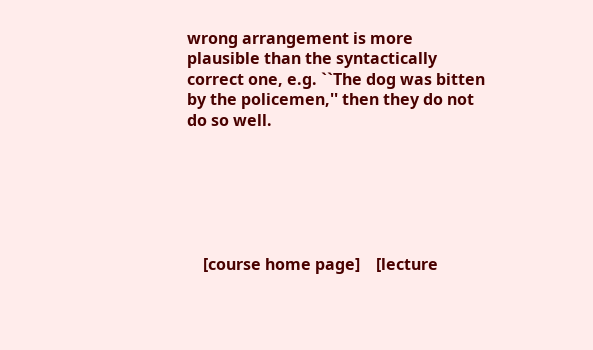wrong arrangement is more plausible than the syntactically correct one, e.g. ``The dog was bitten by the policemen,'' then they do not do so well.






    [course home page]    [lecture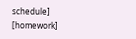schedule]     [homework]